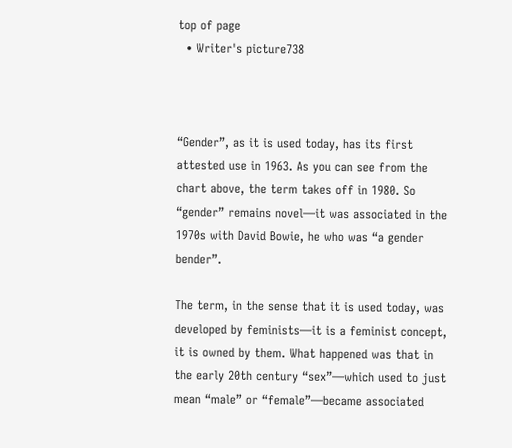top of page
  • Writer's picture738



“Gender”, as it is used today, has its first attested use in 1963. As you can see from the chart above, the term takes off in 1980. So “gender” remains novel—it was associated in the 1970s with David Bowie, he who was “a gender bender”.

The term, in the sense that it is used today, was developed by feminists—it is a feminist concept, it is owned by them. What happened was that in the early 20th century “sex”—which used to just mean “male” or “female”—became associated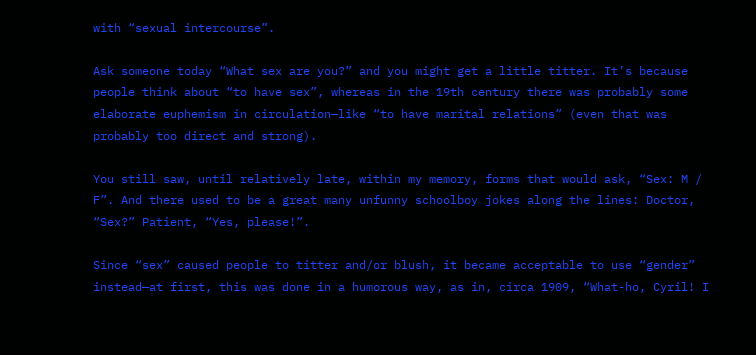with “sexual intercourse”.

Ask someone today “What sex are you?” and you might get a little titter. It’s because people think about “to have sex”, whereas in the 19th century there was probably some elaborate euphemism in circulation—like “to have marital relations” (even that was probably too direct and strong).

You still saw, until relatively late, within my memory, forms that would ask, “Sex: M / F”. And there used to be a great many unfunny schoolboy jokes along the lines: Doctor, “Sex?” Patient, “Yes, please!”.

Since “sex” caused people to titter and/or blush, it became acceptable to use “gender” instead—at first, this was done in a humorous way, as in, circa 1909, “What-ho, Cyril! I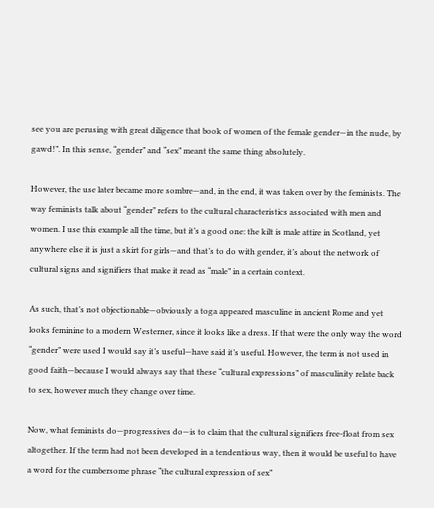see you are perusing with great diligence that book of women of the female gender—in the nude, by gawd!”. In this sense, “gender” and “sex” meant the same thing absolutely.

However, the use later became more sombre—and, in the end, it was taken over by the feminists. The way feminists talk about “gender” refers to the cultural characteristics associated with men and women. I use this example all the time, but it’s a good one: the kilt is male attire in Scotland, yet anywhere else it is just a skirt for girls—and that’s to do with gender, it’s about the network of cultural signs and signifiers that make it read as “male” in a certain context.

As such, that’s not objectionable—obviously a toga appeared masculine in ancient Rome and yet looks feminine to a modern Westerner, since it looks like a dress. If that were the only way the word “gender” were used I would say it’s useful—have said it’s useful. However, the term is not used in good faith—because I would always say that these “cultural expressions” of masculinity relate back to sex, however much they change over time.

Now, what feminists do—progressives do—is to claim that the cultural signifiers free-float from sex altogether. If the term had not been developed in a tendentious way, then it would be useful to have a word for the cumbersome phrase “the cultural expression of sex”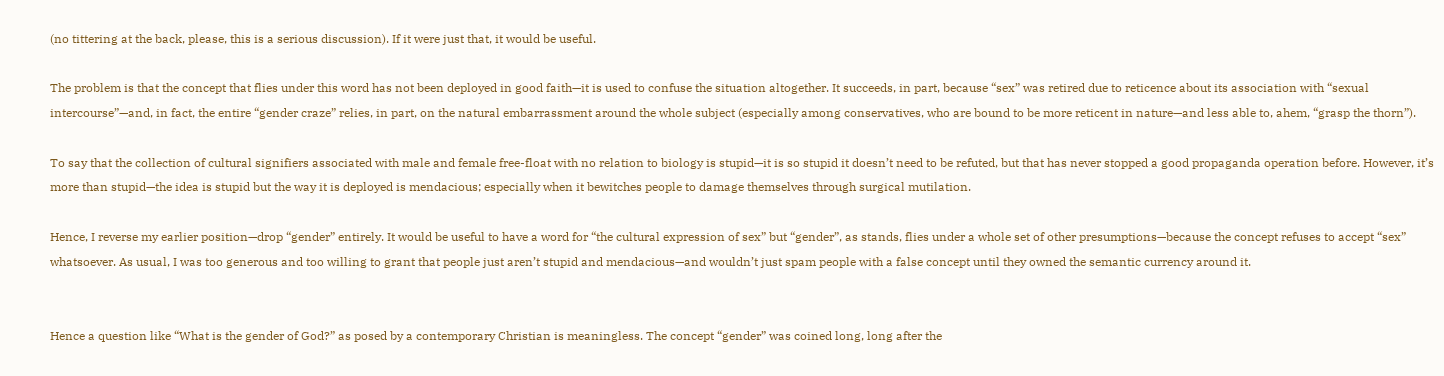(no tittering at the back, please, this is a serious discussion). If it were just that, it would be useful.

The problem is that the concept that flies under this word has not been deployed in good faith—it is used to confuse the situation altogether. It succeeds, in part, because “sex” was retired due to reticence about its association with “sexual intercourse”—and, in fact, the entire “gender craze” relies, in part, on the natural embarrassment around the whole subject (especially among conservatives, who are bound to be more reticent in nature—and less able to, ahem, “grasp the thorn”).

To say that the collection of cultural signifiers associated with male and female free-float with no relation to biology is stupid—it is so stupid it doesn’t need to be refuted, but that has never stopped a good propaganda operation before. However, it’s more than stupid—the idea is stupid but the way it is deployed is mendacious; especially when it bewitches people to damage themselves through surgical mutilation.

Hence, I reverse my earlier position—drop “gender” entirely. It would be useful to have a word for “the cultural expression of sex” but “gender”, as stands, flies under a whole set of other presumptions—because the concept refuses to accept “sex” whatsoever. As usual, I was too generous and too willing to grant that people just aren’t stupid and mendacious—and wouldn’t just spam people with a false concept until they owned the semantic currency around it.


Hence a question like “What is the gender of God?” as posed by a contemporary Christian is meaningless. The concept “gender” was coined long, long after the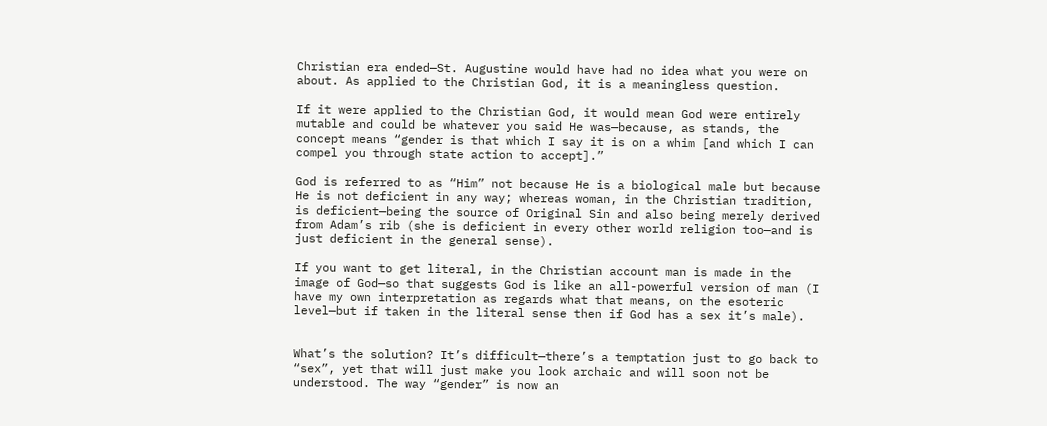Christian era ended—St. Augustine would have had no idea what you were on about. As applied to the Christian God, it is a meaningless question.

If it were applied to the Christian God, it would mean God were entirely mutable and could be whatever you said He was—because, as stands, the concept means “gender is that which I say it is on a whim [and which I can compel you through state action to accept].”

God is referred to as “Him” not because He is a biological male but because He is not deficient in any way; whereas woman, in the Christian tradition, is deficient—being the source of Original Sin and also being merely derived from Adam’s rib (she is deficient in every other world religion too—and is just deficient in the general sense).

If you want to get literal, in the Christian account man is made in the image of God—so that suggests God is like an all-powerful version of man (I have my own interpretation as regards what that means, on the esoteric level—but if taken in the literal sense then if God has a sex it’s male).


What’s the solution? It’s difficult—there’s a temptation just to go back to “sex”, yet that will just make you look archaic and will soon not be understood. The way “gender” is now an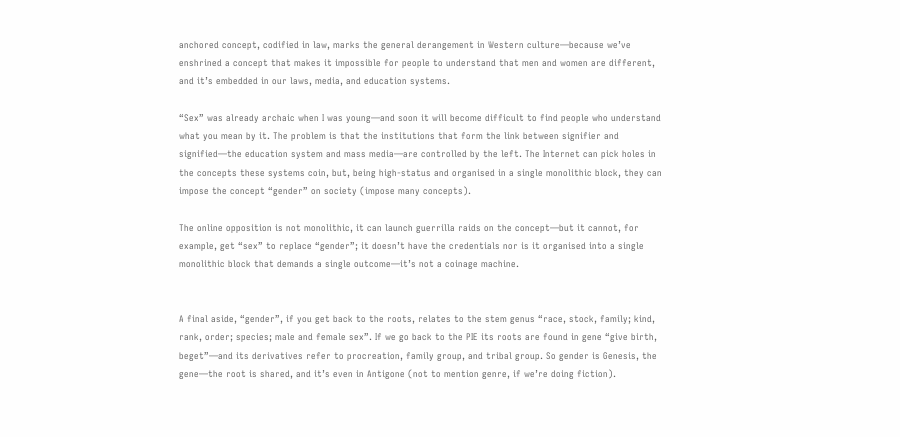anchored concept, codified in law, marks the general derangement in Western culture—because we’ve enshrined a concept that makes it impossible for people to understand that men and women are different, and it’s embedded in our laws, media, and education systems.

“Sex” was already archaic when I was young—and soon it will become difficult to find people who understand what you mean by it. The problem is that the institutions that form the link between signifier and signified—the education system and mass media—are controlled by the left. The Internet can pick holes in the concepts these systems coin, but, being high-status and organised in a single monolithic block, they can impose the concept “gender” on society (impose many concepts).

The online opposition is not monolithic, it can launch guerrilla raids on the concept—but it cannot, for example, get “sex” to replace “gender”; it doesn’t have the credentials nor is it organised into a single monolithic block that demands a single outcome—it’s not a coinage machine.


A final aside, “gender”, if you get back to the roots, relates to the stem genus “race, stock, family; kind, rank, order; species; male and female sex”. If we go back to the PIE its roots are found in gene “give birth, beget”—and its derivatives refer to procreation, family group, and tribal group. So gender is Genesis, the gene—the root is shared, and it’s even in Antigone (not to mention genre, if we’re doing fiction).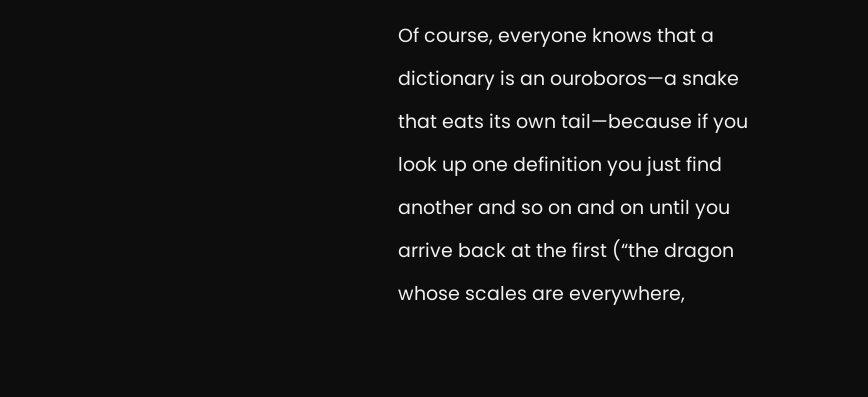Of course, everyone knows that a dictionary is an ouroboros—a snake that eats its own tail—because if you look up one definition you just find another and so on and on until you arrive back at the first (“the dragon whose scales are everywhere,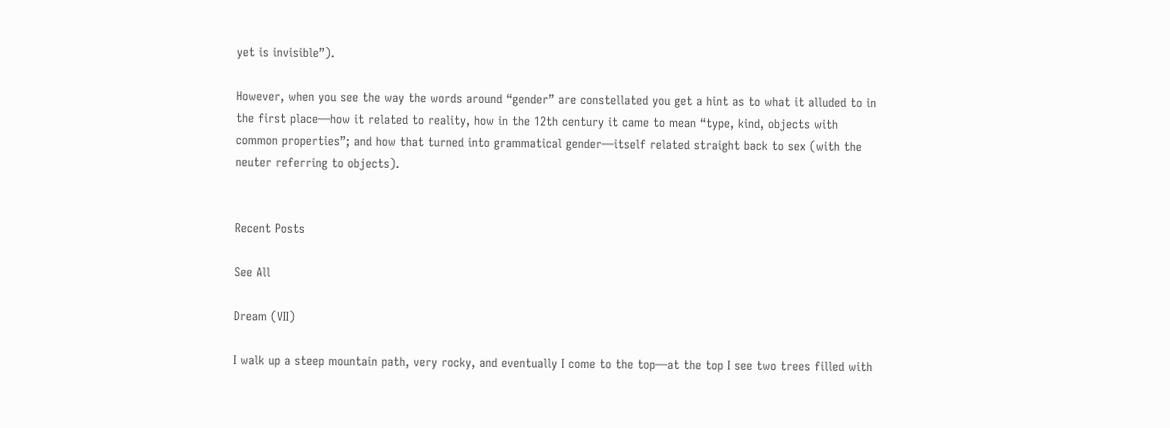yet is invisible”).

However, when you see the way the words around “gender” are constellated you get a hint as to what it alluded to in the first place—how it related to reality, how in the 12th century it came to mean “type, kind, objects with common properties”; and how that turned into grammatical gender—itself related straight back to sex (with the neuter referring to objects).


Recent Posts

See All

Dream (VII)

I walk up a steep mountain path, very rocky, and eventually I come to the top—at the top I see two trees filled with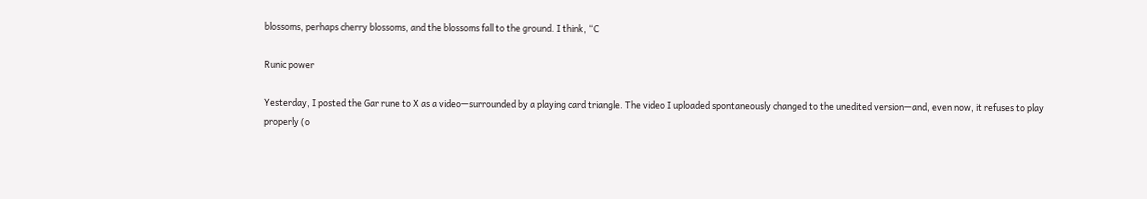blossoms, perhaps cherry blossoms, and the blossoms fall to the ground. I think, “C

Runic power

Yesterday, I posted the Gar rune to X as a video—surrounded by a playing card triangle. The video I uploaded spontaneously changed to the unedited version—and, even now, it refuses to play properly (o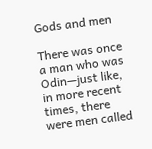Gods and men

There was once a man who was Odin—just like, in more recent times, there were men called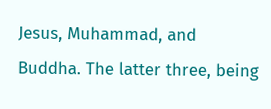Jesus, Muhammad, and Buddha. The latter three, being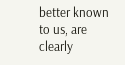better known to us, are clearly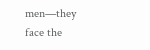men—they face the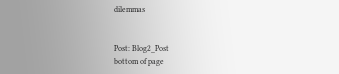dilemmas


Post: Blog2_Post
bottom of page